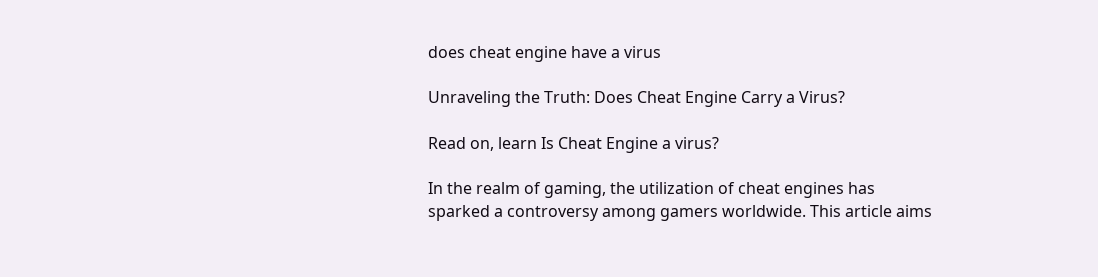does cheat engine have a virus

Unraveling the Truth: Does Cheat Engine Carry a Virus?

Read on, learn Is Cheat Engine a virus?

In the realm of gaming, the utilization of cheat engines has sparked a controversy among gamers worldwide. This article aims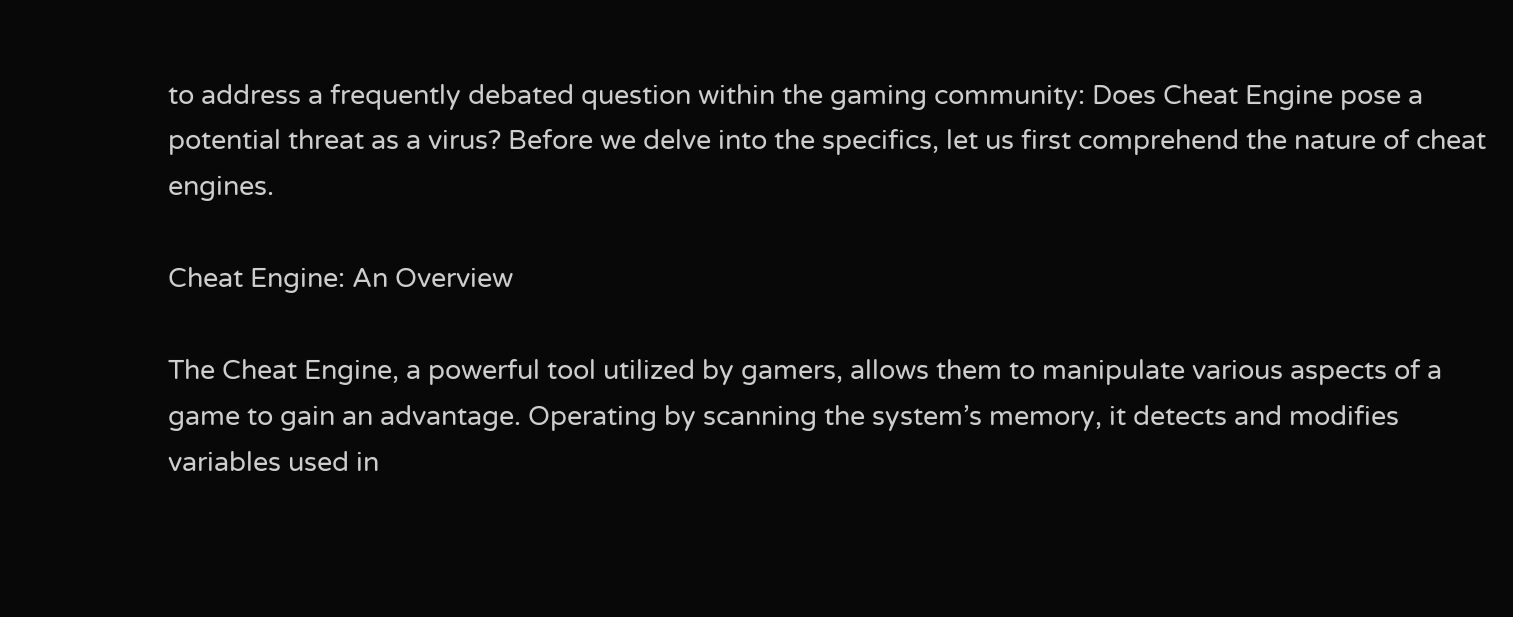to address a frequently debated question within the gaming community: Does Cheat Engine pose a potential threat as a virus? Before we delve into the specifics, let us first comprehend the nature of cheat engines.

Cheat Engine: An Overview

The Cheat Engine, a powerful tool utilized by gamers, allows them to manipulate various aspects of a game to gain an advantage. Operating by scanning the system’s memory, it detects and modifies variables used in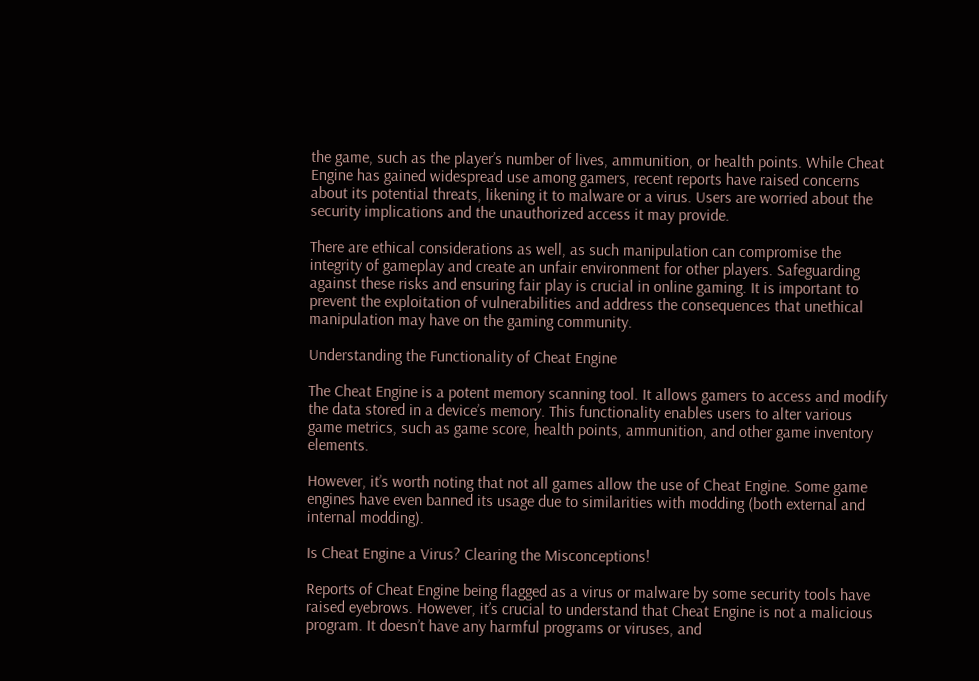the game, such as the player’s number of lives, ammunition, or health points. While Cheat Engine has gained widespread use among gamers, recent reports have raised concerns about its potential threats, likening it to malware or a virus. Users are worried about the security implications and the unauthorized access it may provide.

There are ethical considerations as well, as such manipulation can compromise the integrity of gameplay and create an unfair environment for other players. Safeguarding against these risks and ensuring fair play is crucial in online gaming. It is important to prevent the exploitation of vulnerabilities and address the consequences that unethical manipulation may have on the gaming community.

Understanding the Functionality of Cheat Engine

The Cheat Engine is a potent memory scanning tool. It allows gamers to access and modify the data stored in a device’s memory. This functionality enables users to alter various game metrics, such as game score, health points, ammunition, and other game inventory elements.

However, it’s worth noting that not all games allow the use of Cheat Engine. Some game engines have even banned its usage due to similarities with modding (both external and internal modding).

Is Cheat Engine a Virus? Clearing the Misconceptions!

Reports of Cheat Engine being flagged as a virus or malware by some security tools have raised eyebrows. However, it’s crucial to understand that Cheat Engine is not a malicious program. It doesn’t have any harmful programs or viruses, and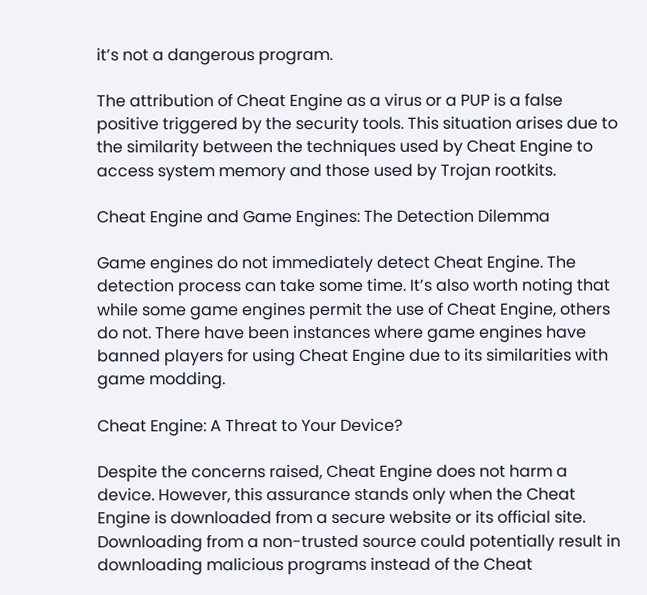it’s not a dangerous program.

The attribution of Cheat Engine as a virus or a PUP is a false positive triggered by the security tools. This situation arises due to the similarity between the techniques used by Cheat Engine to access system memory and those used by Trojan rootkits.

Cheat Engine and Game Engines: The Detection Dilemma

Game engines do not immediately detect Cheat Engine. The detection process can take some time. It’s also worth noting that while some game engines permit the use of Cheat Engine, others do not. There have been instances where game engines have banned players for using Cheat Engine due to its similarities with game modding.

Cheat Engine: A Threat to Your Device?

Despite the concerns raised, Cheat Engine does not harm a device. However, this assurance stands only when the Cheat Engine is downloaded from a secure website or its official site. Downloading from a non-trusted source could potentially result in downloading malicious programs instead of the Cheat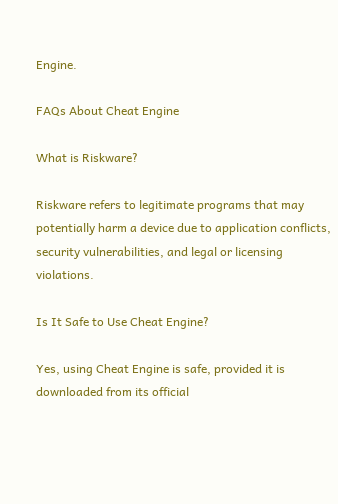Engine.

FAQs About Cheat Engine

What is Riskware?

Riskware refers to legitimate programs that may potentially harm a device due to application conflicts, security vulnerabilities, and legal or licensing violations.

Is It Safe to Use Cheat Engine?

Yes, using Cheat Engine is safe, provided it is downloaded from its official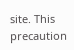site. This precaution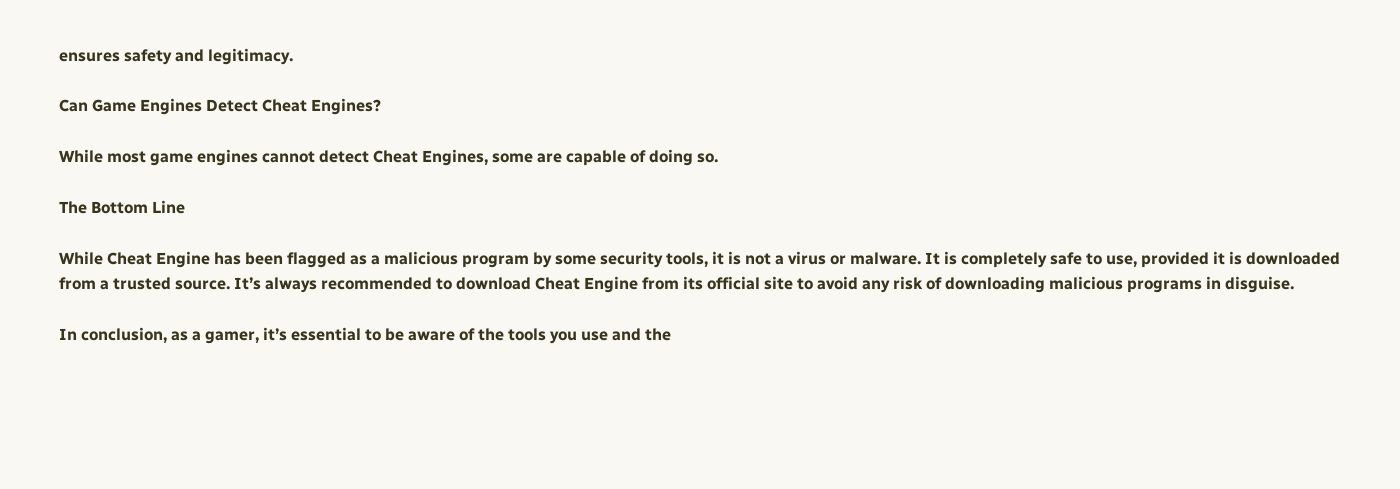ensures safety and legitimacy.

Can Game Engines Detect Cheat Engines?

While most game engines cannot detect Cheat Engines, some are capable of doing so.

The Bottom Line

While Cheat Engine has been flagged as a malicious program by some security tools, it is not a virus or malware. It is completely safe to use, provided it is downloaded from a trusted source. It’s always recommended to download Cheat Engine from its official site to avoid any risk of downloading malicious programs in disguise.

In conclusion, as a gamer, it’s essential to be aware of the tools you use and the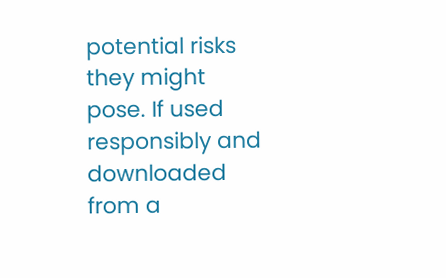potential risks they might pose. If used responsibly and downloaded from a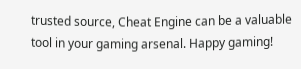trusted source, Cheat Engine can be a valuable tool in your gaming arsenal. Happy gaming!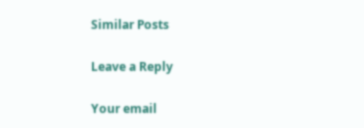Similar Posts

Leave a Reply

Your email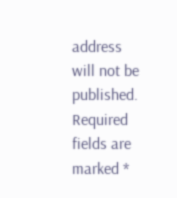address will not be published. Required fields are marked *